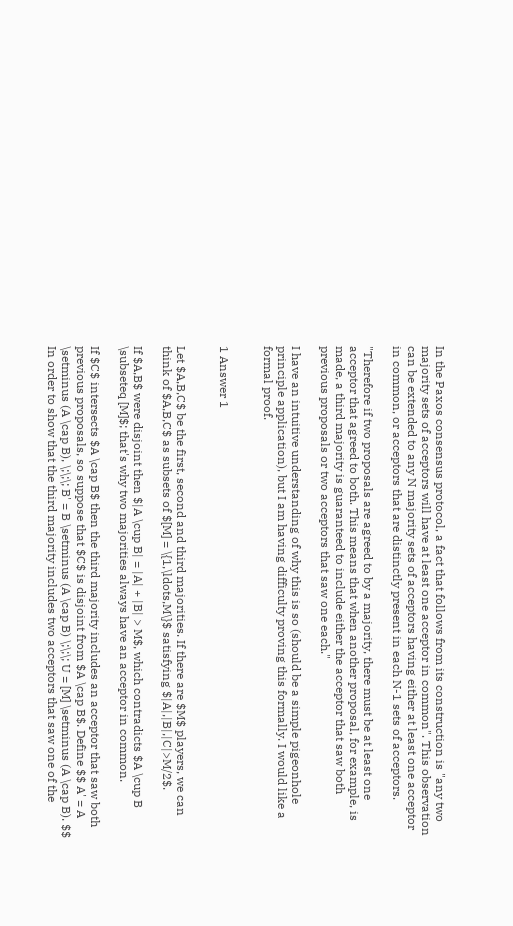In the Paxos consensus protocol, a fact that follows from its construction is "any two majority sets of acceptors will have at least one acceptor in common". This observation can be extended to any N majority sets of acceptors having either at least one acceptor in common, or acceptors that are distinctly present in each N-1 sets of acceptors.

"Therefore if two proposals are agreed to by a majority, there must be at least one acceptor that agreed to both. This means that when another proposal, for example, is made, a third majority is guaranteed to include either the acceptor that saw both previous proposals or two acceptors that saw one each."

I have an intuitive understanding of why this is so (should be a simple pigeonhole principle application), but I am having difficulty proving this formally. I would like a formal proof.


1 Answer 1


Let $A,B,C$ be the first, second and third majorities. If there are $M$ players, we can think of $A,B,C$ as subsets of $[M] = \{1,\ldots,M\}$ satisfying $|A|,|B|,|C|>M/2$.

If $A,B$ were disjoint then $|A \cup B| = |A| + |B| > M$, which contradicts $A \cup B \subseteq [M]$; that's why two majorities always have an acceptor in common.

If $C$ intersects $A \cap B$ then the third majority includes an acceptor that saw both previous proposals, so suppose that $C$ is disjoint from $A \cap B$. Define $$ A' = A \setminus (A \cap B), \;\;\; B' = B \setminus (A \cap B) \;\;\; U = [M] \setminus (A \cap B). $$ In order to show that the third majority includes two acceptors that saw one of the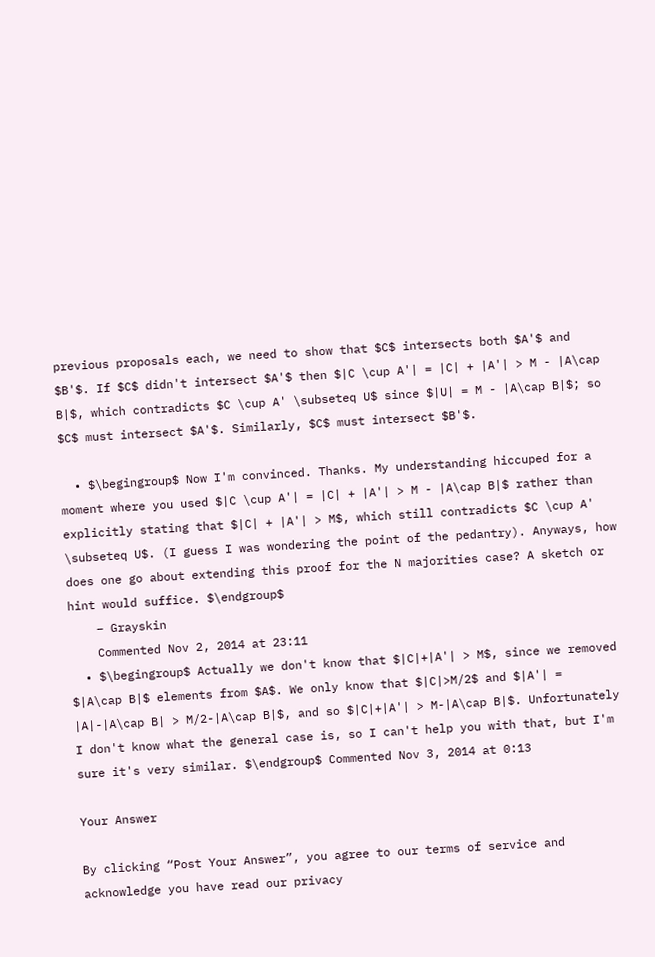previous proposals each, we need to show that $C$ intersects both $A'$ and $B'$. If $C$ didn't intersect $A'$ then $|C \cup A'| = |C| + |A'| > M - |A\cap B|$, which contradicts $C \cup A' \subseteq U$ since $|U| = M - |A\cap B|$; so $C$ must intersect $A'$. Similarly, $C$ must intersect $B'$.

  • $\begingroup$ Now I'm convinced. Thanks. My understanding hiccuped for a moment where you used $|C \cup A'| = |C| + |A'| > M - |A\cap B|$ rather than explicitly stating that $|C| + |A'| > M$, which still contradicts $C \cup A' \subseteq U$. (I guess I was wondering the point of the pedantry). Anyways, how does one go about extending this proof for the N majorities case? A sketch or hint would suffice. $\endgroup$
    – Grayskin
    Commented Nov 2, 2014 at 23:11
  • $\begingroup$ Actually we don't know that $|C|+|A'| > M$, since we removed $|A\cap B|$ elements from $A$. We only know that $|C|>M/2$ and $|A'| = |A|-|A\cap B| > M/2-|A\cap B|$, and so $|C|+|A'| > M-|A\cap B|$. Unfortunately I don't know what the general case is, so I can't help you with that, but I'm sure it's very similar. $\endgroup$ Commented Nov 3, 2014 at 0:13

Your Answer

By clicking “Post Your Answer”, you agree to our terms of service and acknowledge you have read our privacy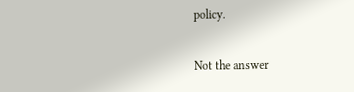policy.

Not the answer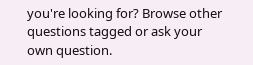you're looking for? Browse other questions tagged or ask your own question.